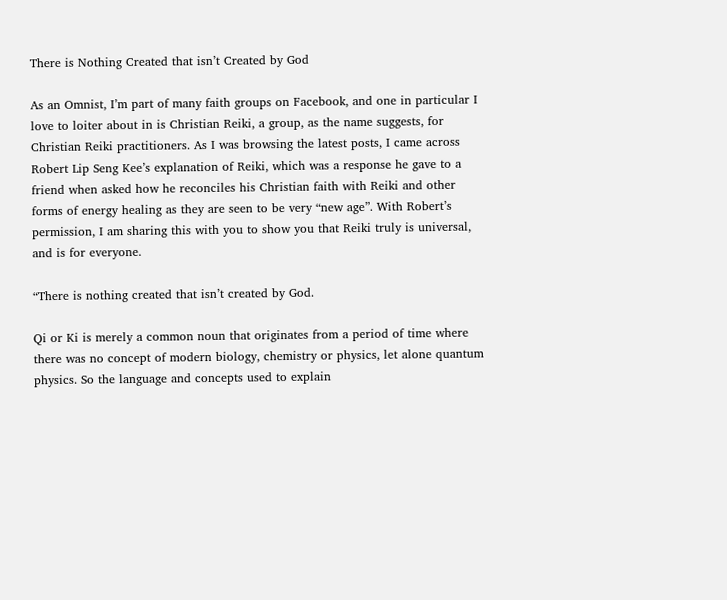There is Nothing Created that isn’t Created by God

As an Omnist, I’m part of many faith groups on Facebook, and one in particular I love to loiter about in is Christian Reiki, a group, as the name suggests, for Christian Reiki practitioners. As I was browsing the latest posts, I came across Robert Lip Seng Kee’s explanation of Reiki, which was a response he gave to a friend when asked how he reconciles his Christian faith with Reiki and other forms of energy healing as they are seen to be very “new age”. With Robert’s permission, I am sharing this with you to show you that Reiki truly is universal, and is for everyone.

“There is nothing created that isn’t created by God.

Qi or Ki is merely a common noun that originates from a period of time where there was no concept of modern biology, chemistry or physics, let alone quantum physics. So the language and concepts used to explain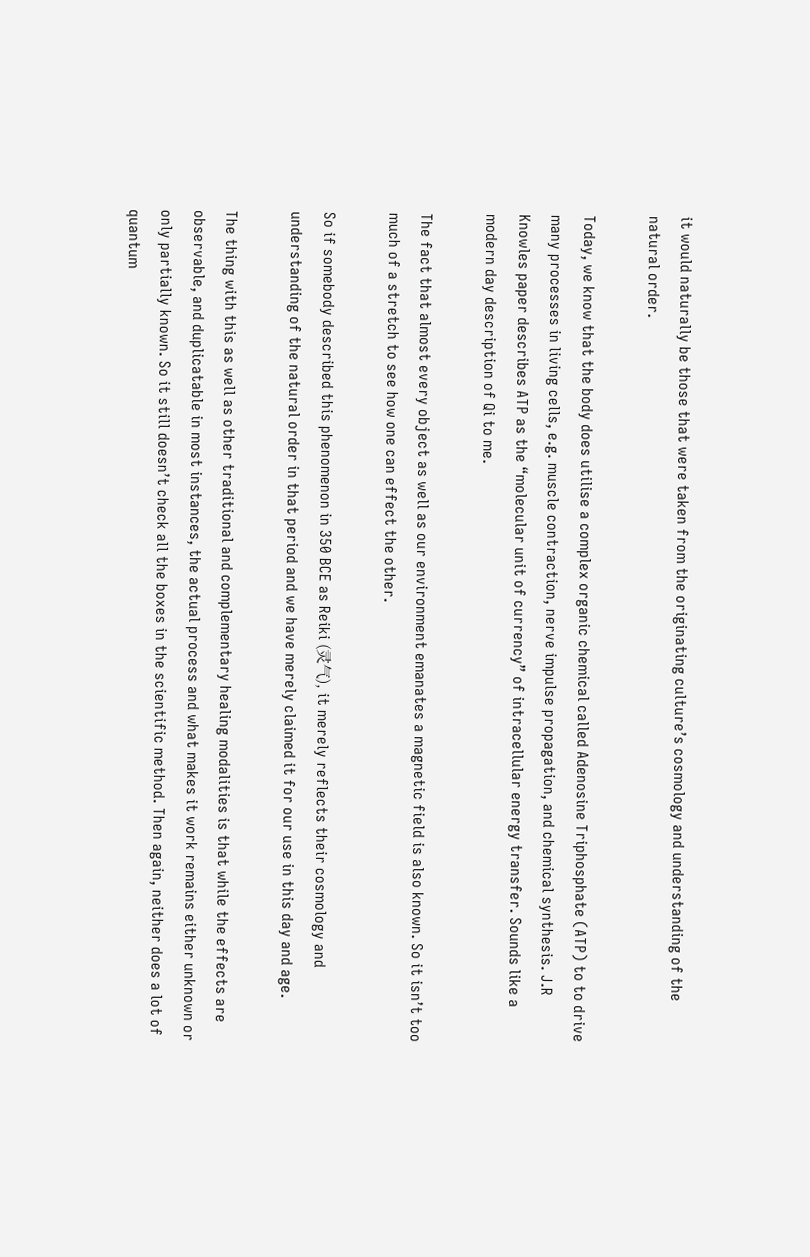it would naturally be those that were taken from the originating culture’s cosmology and understanding of the natural order.

Today, we know that the body does utilise a complex organic chemical called Adenosine Triphosphate (ATP) to to drive many processes in living cells, e.g. muscle contraction, nerve impulse propagation, and chemical synthesis. J.R Knowles paper describes ATP as the “molecular unit of currency” of intracellular energy transfer. Sounds like a modern day description of Qi to me.

The fact that almost every object as well as our environment emanates a magnetic field is also known. So it isn’t too much of a stretch to see how one can effect the other.

So if somebody described this phenomenon in 350 BCE as Reiki (灵气), it merely reflects their cosmology and understanding of the natural order in that period and we have merely claimed it for our use in this day and age.

The thing with this as well as other traditional and complementary healing modalities is that while the effects are observable, and duplicatable in most instances, the actual process and what makes it work remains either unknown or only partially known. So it still doesn’t check all the boxes in the scientific method. Then again, neither does a lot of quantum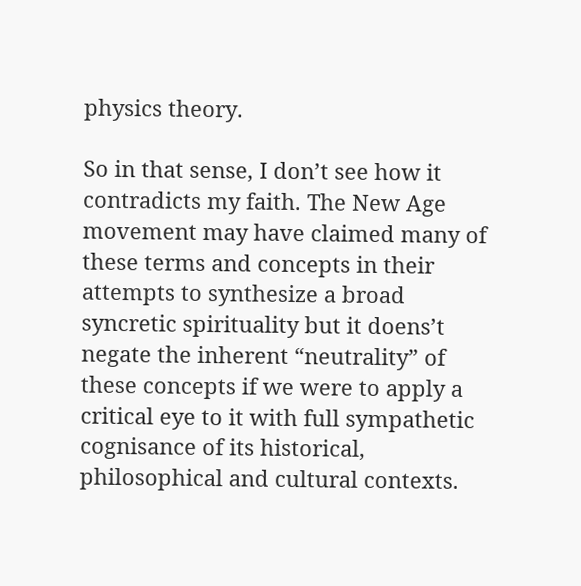physics theory.

So in that sense, I don’t see how it contradicts my faith. The New Age movement may have claimed many of these terms and concepts in their attempts to synthesize a broad syncretic spirituality but it doens’t negate the inherent “neutrality” of these concepts if we were to apply a critical eye to it with full sympathetic cognisance of its historical, philosophical and cultural contexts.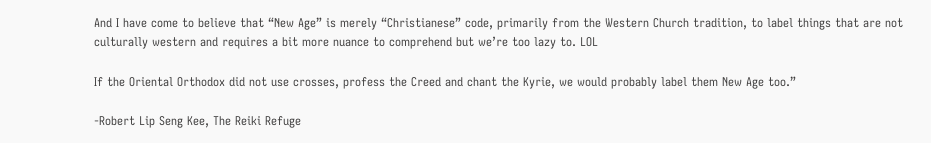And I have come to believe that “New Age” is merely “Christianese” code, primarily from the Western Church tradition, to label things that are not culturally western and requires a bit more nuance to comprehend but we’re too lazy to. LOL

If the Oriental Orthodox did not use crosses, profess the Creed and chant the Kyrie, we would probably label them New Age too.”

-Robert Lip Seng Kee, The Reiki Refuge